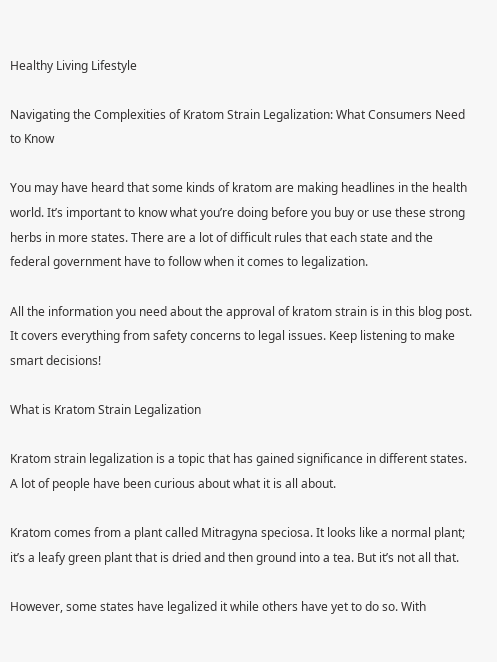Healthy Living Lifestyle

Navigating the Complexities of Kratom Strain Legalization: What Consumers Need to Know

You may have heard that some kinds of kratom are making headlines in the health world. It’s important to know what you’re doing before you buy or use these strong herbs in more states. There are a lot of difficult rules that each state and the federal government have to follow when it comes to legalization.

All the information you need about the approval of kratom strain is in this blog post. It covers everything from safety concerns to legal issues. Keep listening to make smart decisions!

What is Kratom Strain Legalization

Kratom strain legalization is a topic that has gained significance in different states. A lot of people have been curious about what it is all about.

Kratom comes from a plant called Mitragyna speciosa. It looks like a normal plant; it’s a leafy green plant that is dried and then ground into a tea. But it’s not all that.

However, some states have legalized it while others have yet to do so. With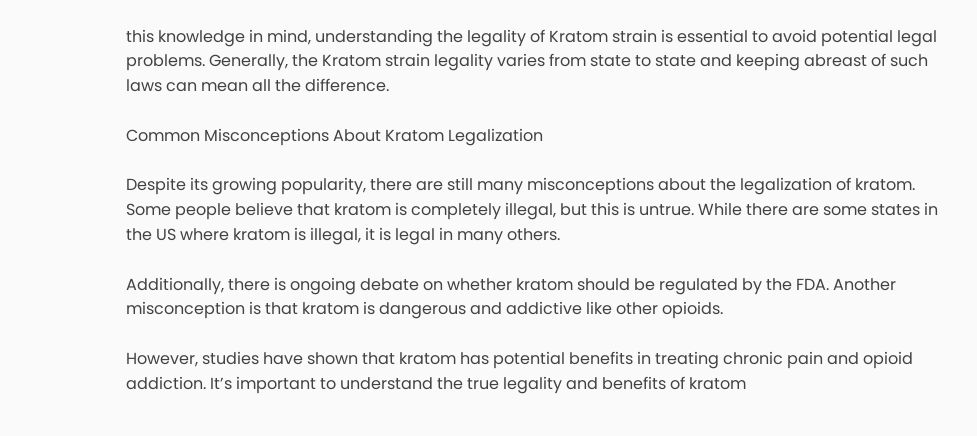this knowledge in mind, understanding the legality of Kratom strain is essential to avoid potential legal problems. Generally, the Kratom strain legality varies from state to state and keeping abreast of such laws can mean all the difference.

Common Misconceptions About Kratom Legalization

Despite its growing popularity, there are still many misconceptions about the legalization of kratom. Some people believe that kratom is completely illegal, but this is untrue. While there are some states in the US where kratom is illegal, it is legal in many others.

Additionally, there is ongoing debate on whether kratom should be regulated by the FDA. Another misconception is that kratom is dangerous and addictive like other opioids.

However, studies have shown that kratom has potential benefits in treating chronic pain and opioid addiction. It’s important to understand the true legality and benefits of kratom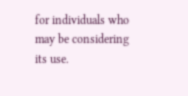for individuals who may be considering its use.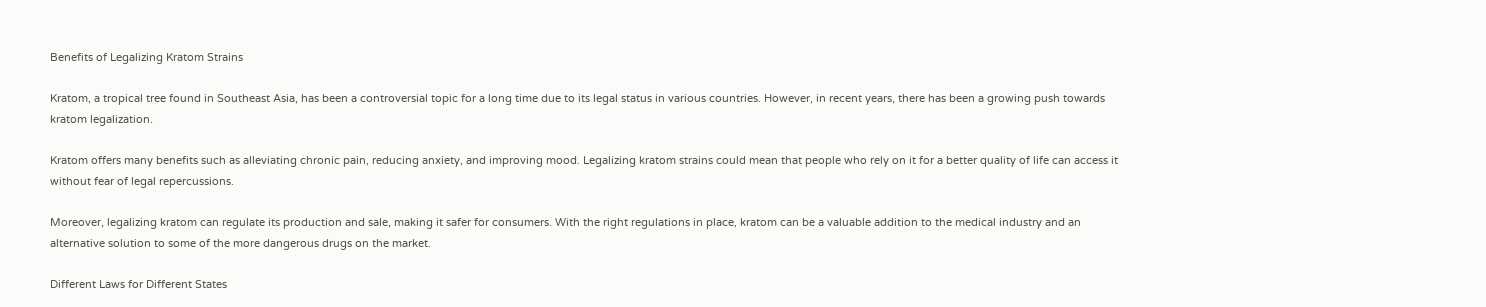Benefits of Legalizing Kratom Strains

Kratom, a tropical tree found in Southeast Asia, has been a controversial topic for a long time due to its legal status in various countries. However, in recent years, there has been a growing push towards kratom legalization.

Kratom offers many benefits such as alleviating chronic pain, reducing anxiety, and improving mood. Legalizing kratom strains could mean that people who rely on it for a better quality of life can access it without fear of legal repercussions.

Moreover, legalizing kratom can regulate its production and sale, making it safer for consumers. With the right regulations in place, kratom can be a valuable addition to the medical industry and an alternative solution to some of the more dangerous drugs on the market.

Different Laws for Different States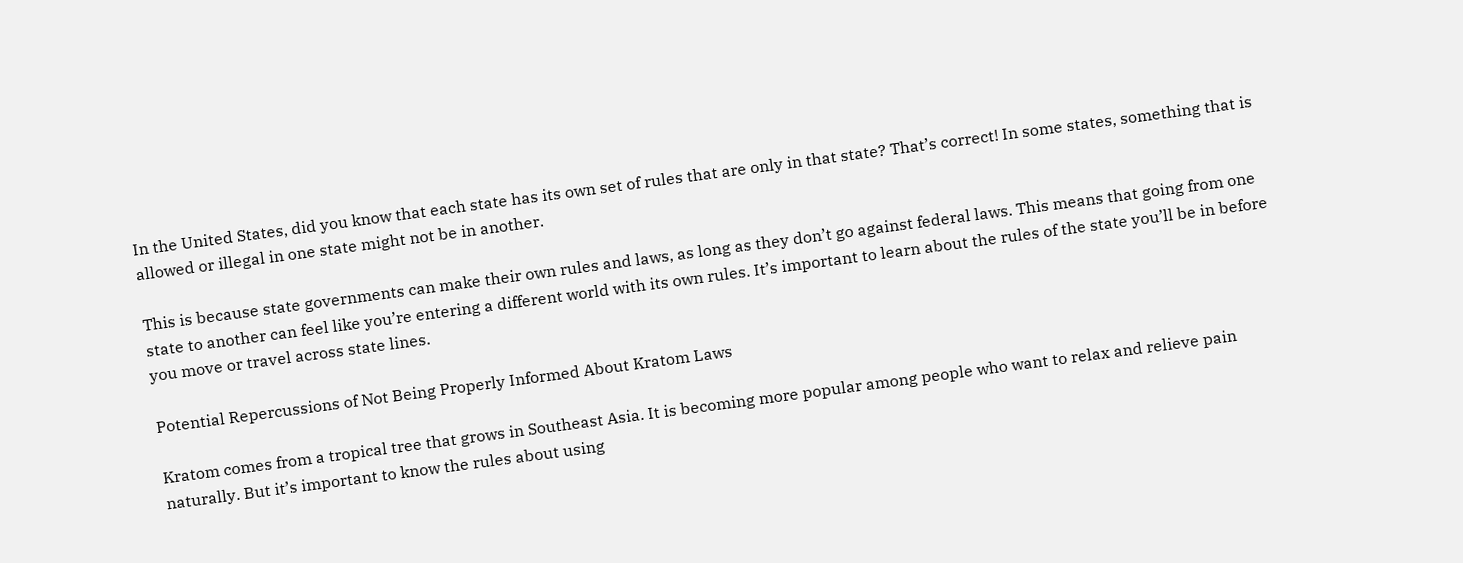In the United States, did you know that each state has its own set of rules that are only in that state? That’s correct! In some states, something that is allowed or illegal in one state might not be in another.

This is because state governments can make their own rules and laws, as long as they don’t go against federal laws. This means that going from one state to another can feel like you’re entering a different world with its own rules. It’s important to learn about the rules of the state you’ll be in before you move or travel across state lines.

Potential Repercussions of Not Being Properly Informed About Kratom Laws

Kratom comes from a tropical tree that grows in Southeast Asia. It is becoming more popular among people who want to relax and relieve pain naturally. But it’s important to know the rules about using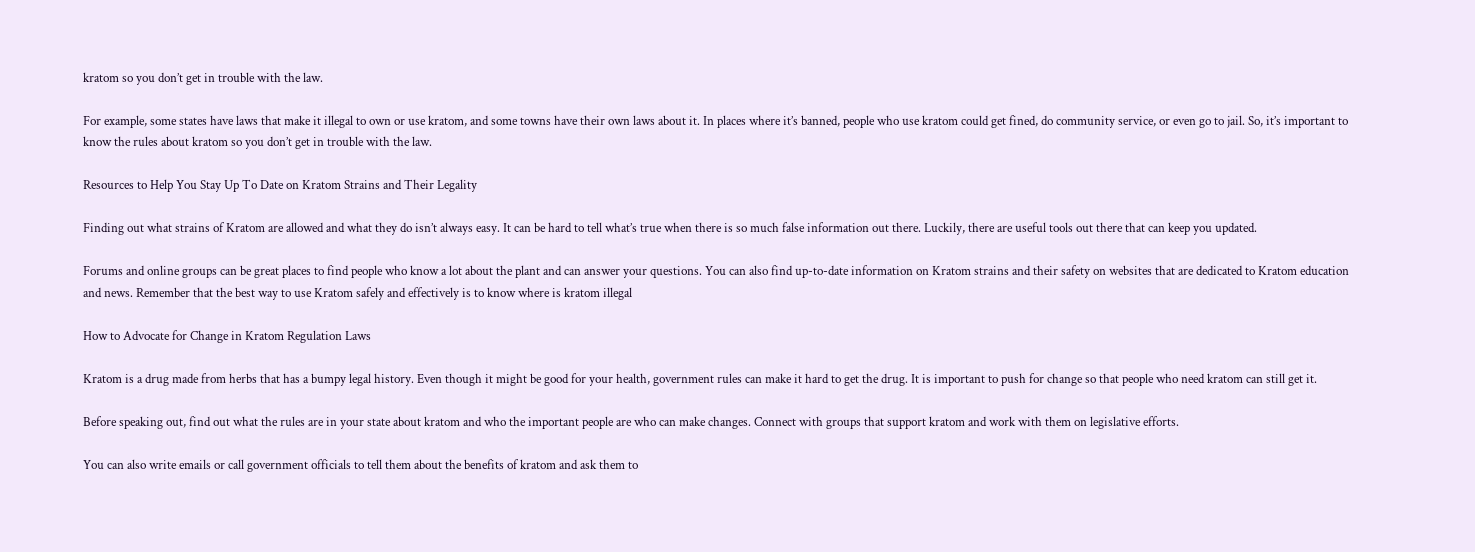kratom so you don’t get in trouble with the law.

For example, some states have laws that make it illegal to own or use kratom, and some towns have their own laws about it. In places where it’s banned, people who use kratom could get fined, do community service, or even go to jail. So, it’s important to know the rules about kratom so you don’t get in trouble with the law.

Resources to Help You Stay Up To Date on Kratom Strains and Their Legality

Finding out what strains of Kratom are allowed and what they do isn’t always easy. It can be hard to tell what’s true when there is so much false information out there. Luckily, there are useful tools out there that can keep you updated.

Forums and online groups can be great places to find people who know a lot about the plant and can answer your questions. You can also find up-to-date information on Kratom strains and their safety on websites that are dedicated to Kratom education and news. Remember that the best way to use Kratom safely and effectively is to know where is kratom illegal

How to Advocate for Change in Kratom Regulation Laws

Kratom is a drug made from herbs that has a bumpy legal history. Even though it might be good for your health, government rules can make it hard to get the drug. It is important to push for change so that people who need kratom can still get it.

Before speaking out, find out what the rules are in your state about kratom and who the important people are who can make changes. Connect with groups that support kratom and work with them on legislative efforts.

You can also write emails or call government officials to tell them about the benefits of kratom and ask them to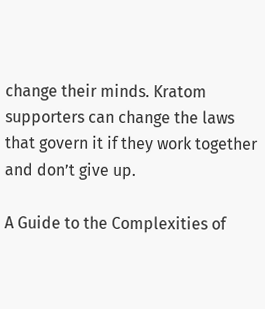change their minds. Kratom supporters can change the laws that govern it if they work together and don’t give up.

A Guide to the Complexities of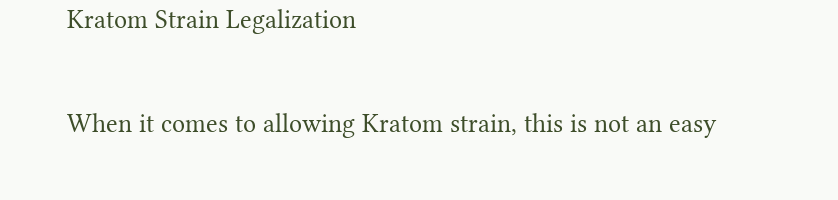Kratom Strain Legalization

When it comes to allowing Kratom strain, this is not an easy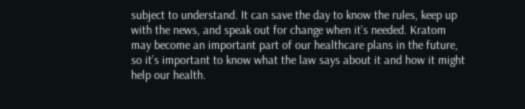subject to understand. It can save the day to know the rules, keep up with the news, and speak out for change when it’s needed. Kratom may become an important part of our healthcare plans in the future, so it’s important to know what the law says about it and how it might help our health.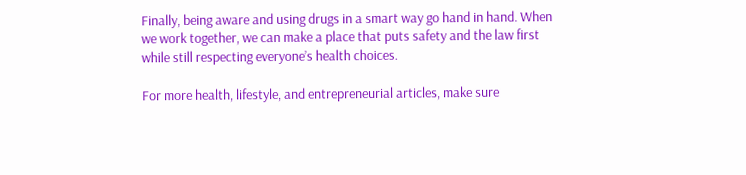Finally, being aware and using drugs in a smart way go hand in hand. When we work together, we can make a place that puts safety and the law first while still respecting everyone’s health choices.

For more health, lifestyle, and entrepreneurial articles, make sure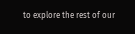to explore the rest of our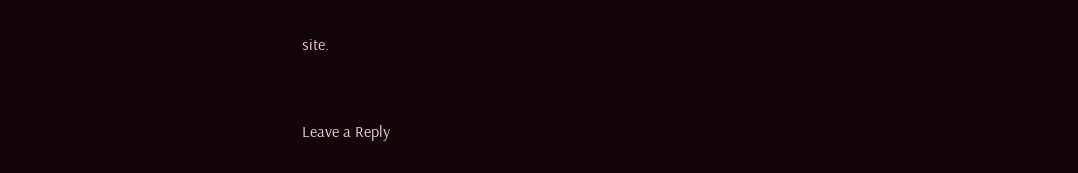site.


Leave a Reply